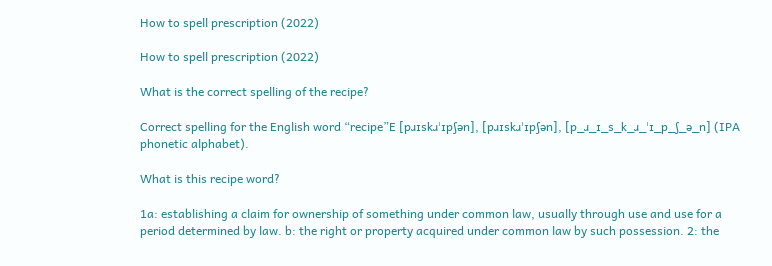How to spell prescription (2022)

How to spell prescription (2022)

What is the correct spelling of the recipe?

Correct spelling for the English word “recipe”E [pɹɪskɹˈɪpʃən], [pɹɪskɹˈɪpʃən], [p_ɹ_ɪ_s_k_ɹ_ˈɪ_p_ʃ_ə_n] (IPA phonetic alphabet).

What is this recipe word?

1a: establishing a claim for ownership of something under common law, usually through use and use for a period determined by law. b: the right or property acquired under common law by such possession. 2: the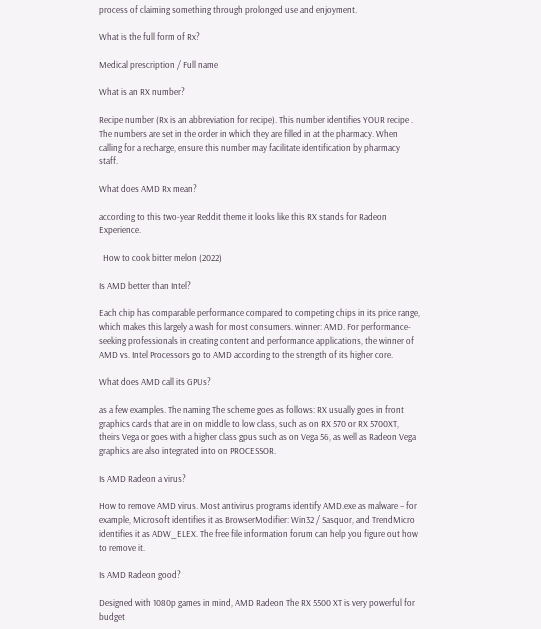process of claiming something through prolonged use and enjoyment.

What is the full form of Rx?

Medical prescription / Full name

What is an RX number?

Recipe number (Rx is an abbreviation for recipe). This number identifies YOUR recipe . The numbers are set in the order in which they are filled in at the pharmacy. When calling for a recharge, ensure this number may facilitate identification by pharmacy staff.

What does AMD Rx mean?

according to this two-year Reddit theme it looks like this RX stands for Radeon Experience.

  How to cook bitter melon (2022)

Is AMD better than Intel?

Each chip has comparable performance compared to competing chips in its price range, which makes this largely a wash for most consumers. winner: AMD. For performance-seeking professionals in creating content and performance applications, the winner of AMD vs. Intel Processors go to AMD according to the strength of its higher core.

What does AMD call its GPUs?

as a few examples. The naming The scheme goes as follows: RX usually goes in front graphics cards that are in on middle to low class, such as on RX 570 or RX 5700XT, theirs Vega or goes with a higher class gpus such as on Vega 56, as well as Radeon Vega graphics are also integrated into on PROCESSOR.

Is AMD Radeon a virus?

How to remove AMD virus. Most antivirus programs identify AMD.exe as malware – for example, Microsoft identifies it as BrowserModifier: Win32 / Sasquor, and TrendMicro identifies it as ADW_ELEX. The free file information forum can help you figure out how to remove it.

Is AMD Radeon good?

Designed with 1080p games in mind, AMD Radeon The RX 5500 XT is very powerful for budget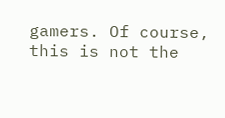gamers. Of course, this is not the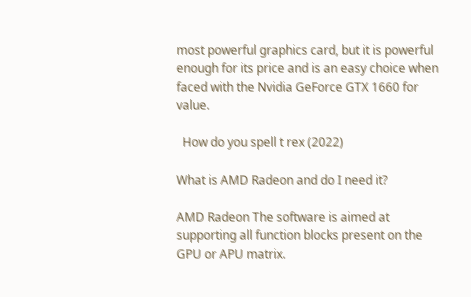most powerful graphics card, but it is powerful enough for its price and is an easy choice when faced with the Nvidia GeForce GTX 1660 for value.

  How do you spell t rex (2022)

What is AMD Radeon and do I need it?

AMD Radeon The software is aimed at supporting all function blocks present on the GPU or APU matrix.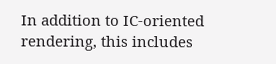In addition to IC-oriented rendering, this includes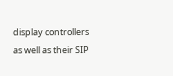display controllers as well as their SIP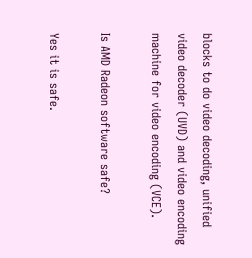blocks to do video decoding, unified video decoder (UVD) and video encoding machine for video encoding (VCE).

Is AMD Radeon software safe?

Yes it is safe.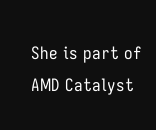She is part of AMD Catalyst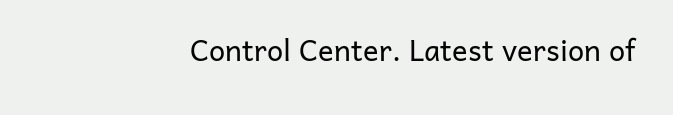Control Center. Latest version of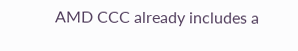AMD CCC already includes a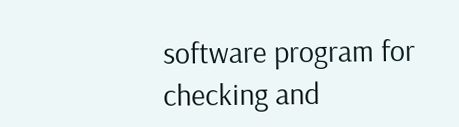software program for checking and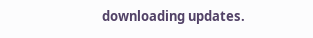downloading updates.